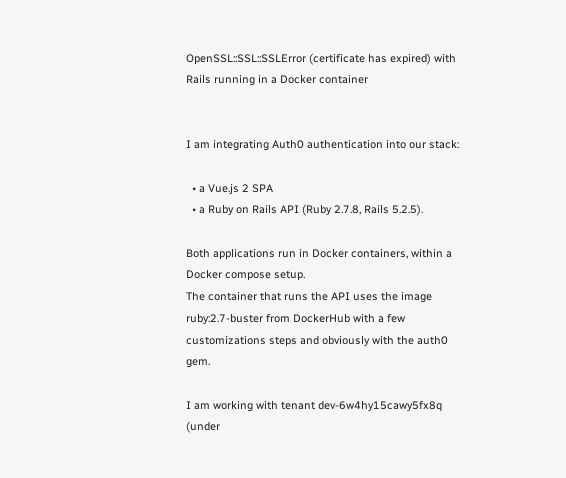OpenSSL::SSL::SSLError (certificate has expired) with Rails running in a Docker container


I am integrating Auth0 authentication into our stack:

  • a Vue.js 2 SPA
  • a Ruby on Rails API (Ruby 2.7.8, Rails 5.2.5).

Both applications run in Docker containers, within a Docker compose setup.
The container that runs the API uses the image ruby:2.7-buster from DockerHub with a few customizations steps and obviously with the auth0 gem.

I am working with tenant dev-6w4hy15cawy5fx8q (under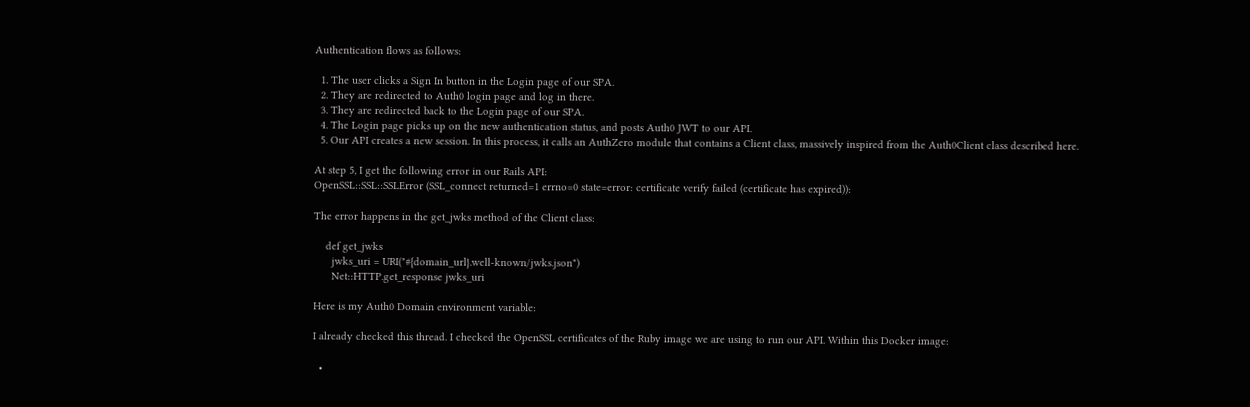Authentication flows as follows:

  1. The user clicks a Sign In button in the Login page of our SPA.
  2. They are redirected to Auth0 login page and log in there.
  3. They are redirected back to the Login page of our SPA.
  4. The Login page picks up on the new authentication status, and posts Auth0 JWT to our API.
  5. Our API creates a new session. In this process, it calls an AuthZero module that contains a Client class, massively inspired from the Auth0Client class described here.

At step 5, I get the following error in our Rails API:
OpenSSL::SSL::SSLError (SSL_connect returned=1 errno=0 state=error: certificate verify failed (certificate has expired)):

The error happens in the get_jwks method of the Client class:

    def get_jwks
      jwks_uri = URI("#{domain_url}.well-known/jwks.json")
      Net::HTTP.get_response jwks_uri

Here is my Auth0 Domain environment variable:

I already checked this thread. I checked the OpenSSL certificates of the Ruby image we are using to run our API. Within this Docker image:

  •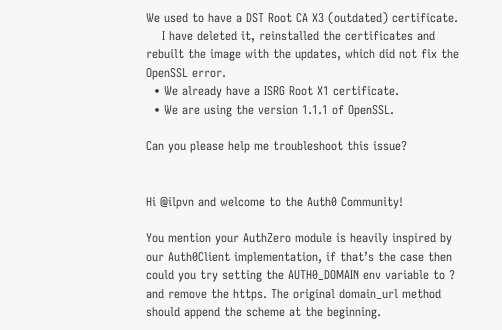We used to have a DST Root CA X3 (outdated) certificate.
    I have deleted it, reinstalled the certificates and rebuilt the image with the updates, which did not fix the OpenSSL error.
  • We already have a ISRG Root X1 certificate.
  • We are using the version 1.1.1 of OpenSSL.

Can you please help me troubleshoot this issue?


Hi @ilpvn and welcome to the Auth0 Community!

You mention your AuthZero module is heavily inspired by our Auth0Client implementation, if that’s the case then could you try setting the AUTH0_DOMAIN env variable to ? and remove the https. The original domain_url method should append the scheme at the beginning.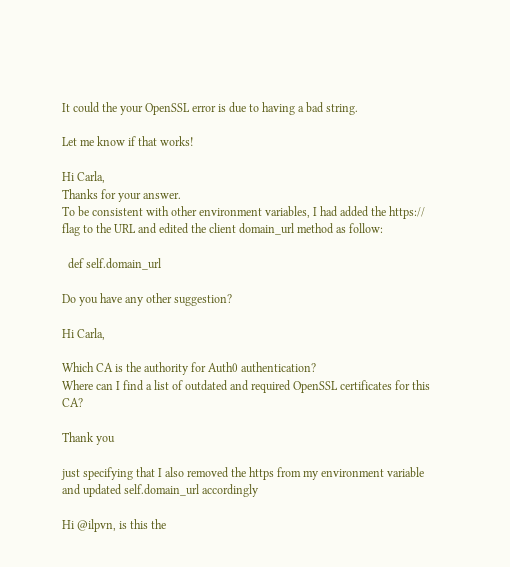It could the your OpenSSL error is due to having a bad string.

Let me know if that works!

Hi Carla,
Thanks for your answer.
To be consistent with other environment variables, I had added the https:// flag to the URL and edited the client domain_url method as follow:

  def self.domain_url

Do you have any other suggestion?

Hi Carla,

Which CA is the authority for Auth0 authentication?
Where can I find a list of outdated and required OpenSSL certificates for this CA?

Thank you

just specifying that I also removed the https from my environment variable and updated self.domain_url accordingly

Hi @ilpvn, is this the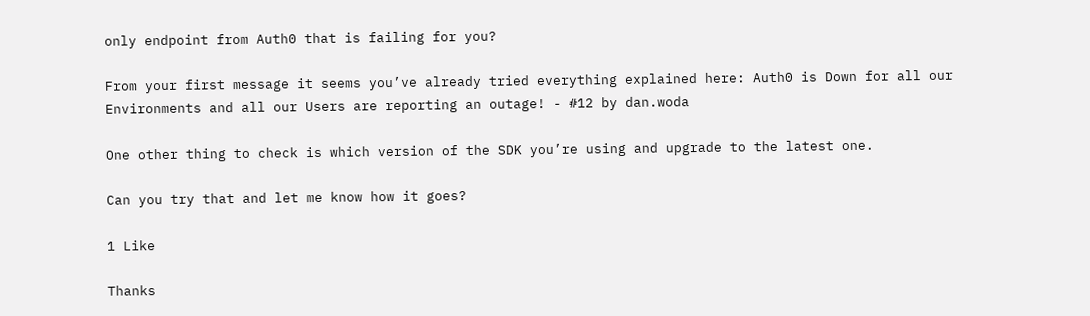only endpoint from Auth0 that is failing for you?

From your first message it seems you’ve already tried everything explained here: Auth0 is Down for all our Environments and all our Users are reporting an outage! - #12 by dan.woda

One other thing to check is which version of the SDK you’re using and upgrade to the latest one.

Can you try that and let me know how it goes?

1 Like

Thanks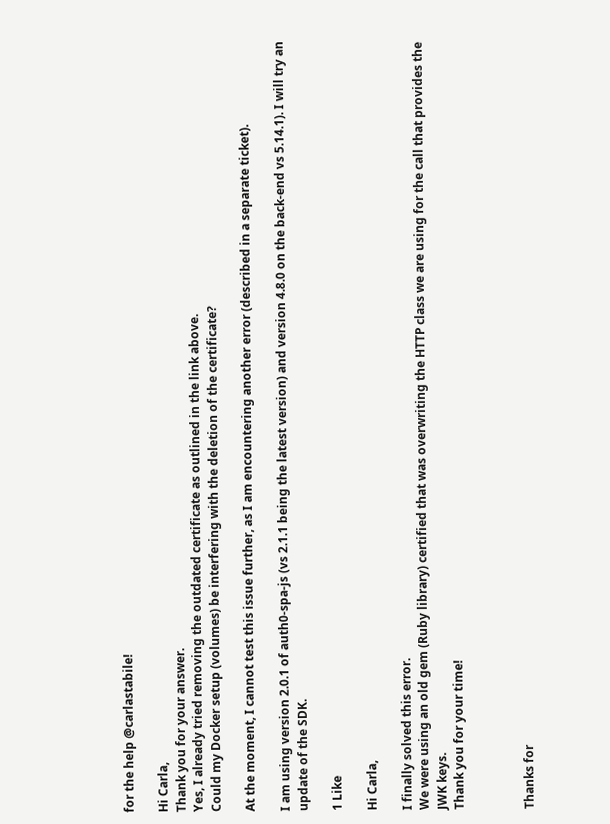for the help @carlastabile!

Hi Carla,
Thank you for your answer.
Yes, I already tried removing the outdated certificate as outlined in the link above.
Could my Docker setup (volumes) be interfering with the deletion of the certificate?

At the moment, I cannot test this issue further, as I am encountering another error (described in a separate ticket).

I am using version 2.0.1 of auth0-spa-js (vs 2.1.1 being the latest version) and version 4.8.0 on the back-end vs 5.14.1). I will try an update of the SDK.

1 Like

Hi Carla,

I finally solved this error.
We were using an old gem (Ruby library) certified that was overwriting the HTTP class we are using for the call that provides the JWK keys.
Thank you for your time!



Thanks for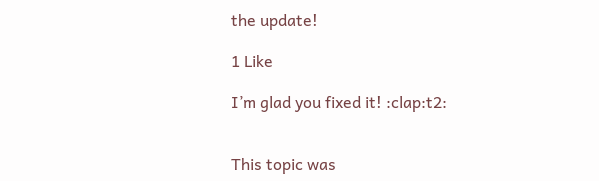the update!

1 Like

I’m glad you fixed it! :clap:t2:


This topic was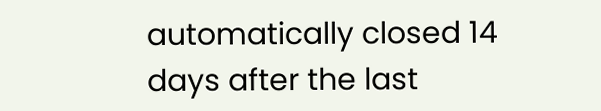automatically closed 14 days after the last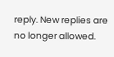reply. New replies are no longer allowed.